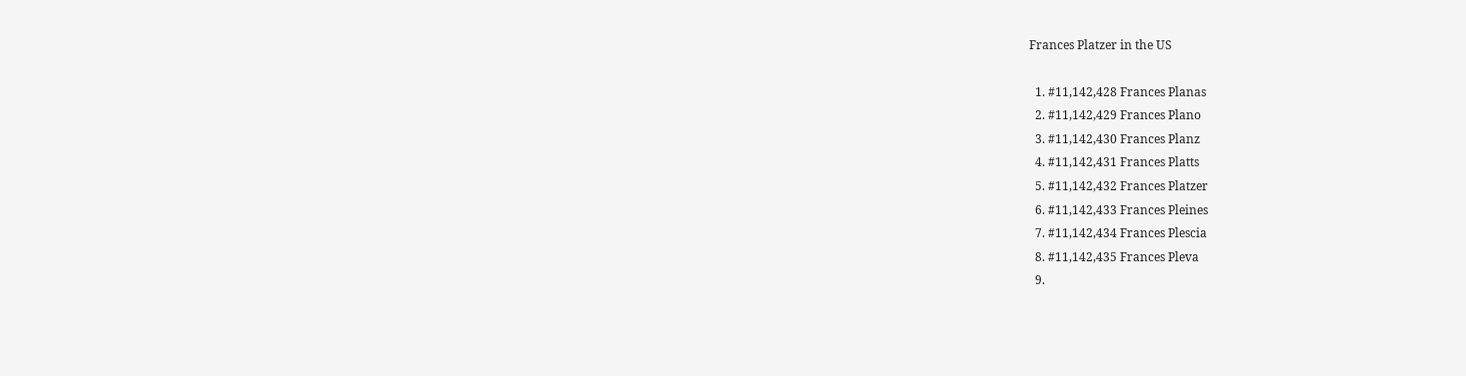Frances Platzer in the US

  1. #11,142,428 Frances Planas
  2. #11,142,429 Frances Plano
  3. #11,142,430 Frances Planz
  4. #11,142,431 Frances Platts
  5. #11,142,432 Frances Platzer
  6. #11,142,433 Frances Pleines
  7. #11,142,434 Frances Plescia
  8. #11,142,435 Frances Pleva
  9.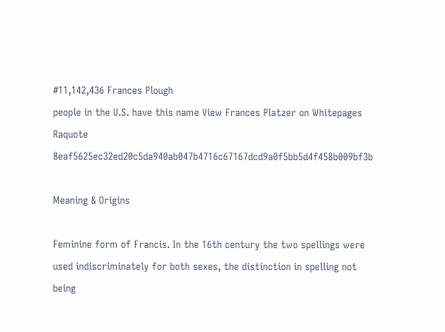#11,142,436 Frances Plough
people in the U.S. have this name View Frances Platzer on Whitepages Raquote 8eaf5625ec32ed20c5da940ab047b4716c67167dcd9a0f5bb5d4f458b009bf3b

Meaning & Origins

Feminine form of Francis. In the 16th century the two spellings were used indiscriminately for both sexes, the distinction in spelling not being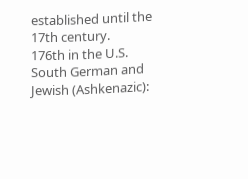established until the 17th century.
176th in the U.S.
South German and Jewish (Ashkenazic):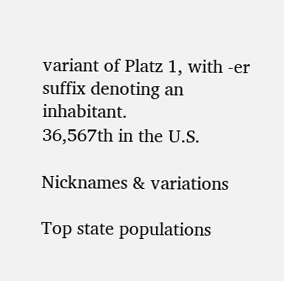variant of Platz 1, with -er suffix denoting an inhabitant.
36,567th in the U.S.

Nicknames & variations

Top state populations